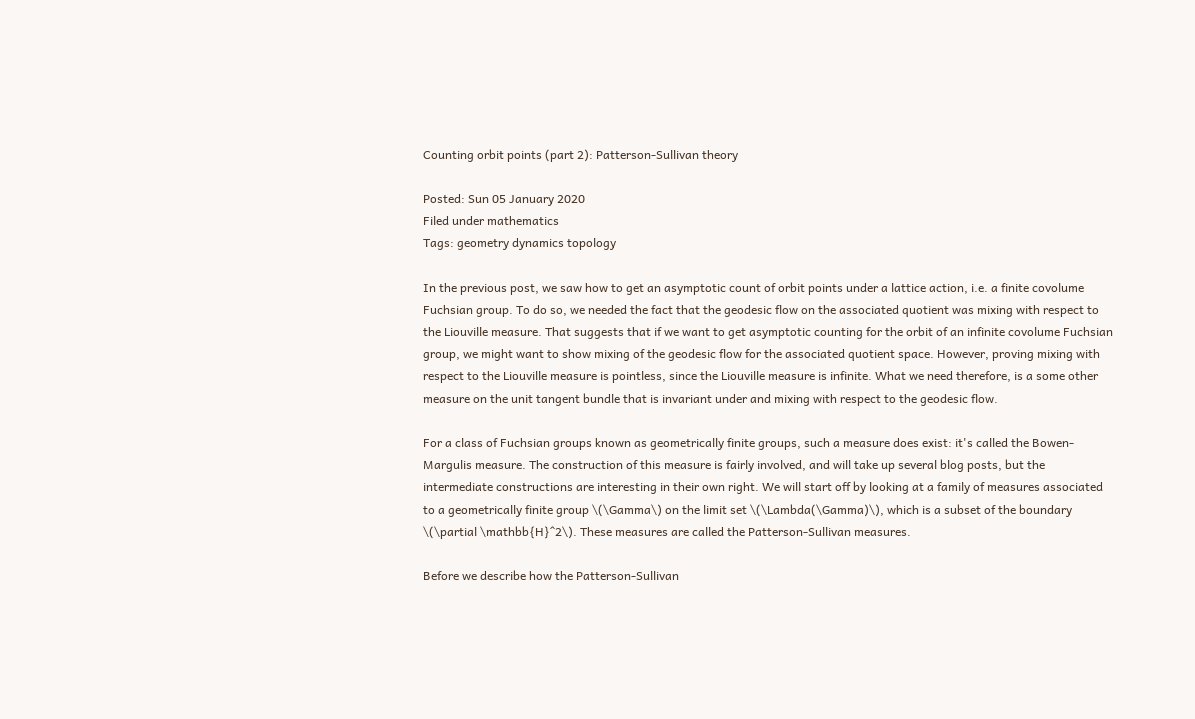Counting orbit points (part 2): Patterson-Sullivan theory

Posted: Sun 05 January 2020
Filed under mathematics
Tags: geometry dynamics topology

In the previous post, we saw how to get an asymptotic count of orbit points under a lattice action, i.e. a finite covolume Fuchsian group. To do so, we needed the fact that the geodesic flow on the associated quotient was mixing with respect to the Liouville measure. That suggests that if we want to get asymptotic counting for the orbit of an infinite covolume Fuchsian group, we might want to show mixing of the geodesic flow for the associated quotient space. However, proving mixing with respect to the Liouville measure is pointless, since the Liouville measure is infinite. What we need therefore, is a some other measure on the unit tangent bundle that is invariant under and mixing with respect to the geodesic flow.

For a class of Fuchsian groups known as geometrically finite groups, such a measure does exist: it's called the Bowen-Margulis measure. The construction of this measure is fairly involved, and will take up several blog posts, but the intermediate constructions are interesting in their own right. We will start off by looking at a family of measures associated to a geometrically finite group \(\Gamma\) on the limit set \(\Lambda(\Gamma)\), which is a subset of the boundary \(\partial \mathbb{H}^2\). These measures are called the Patterson-Sullivan measures.

Before we describe how the Patterson-Sullivan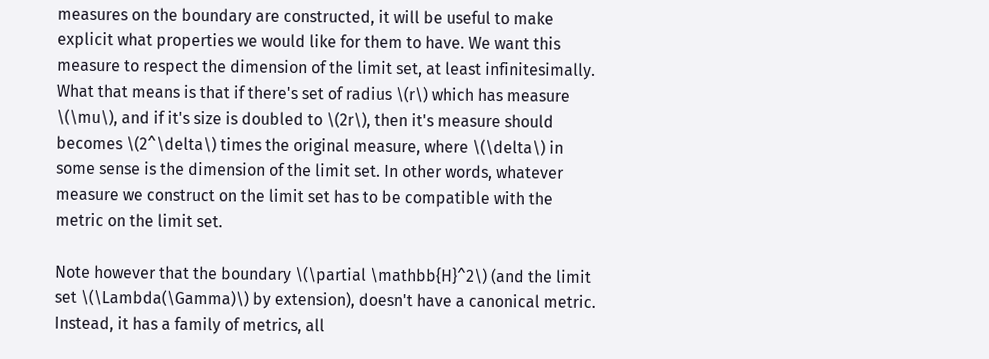measures on the boundary are constructed, it will be useful to make explicit what properties we would like for them to have. We want this measure to respect the dimension of the limit set, at least infinitesimally. What that means is that if there's set of radius \(r\) which has measure \(\mu\), and if it's size is doubled to \(2r\), then it's measure should becomes \(2^\delta\) times the original measure, where \(\delta\) in some sense is the dimension of the limit set. In other words, whatever measure we construct on the limit set has to be compatible with the metric on the limit set.

Note however that the boundary \(\partial \mathbb{H}^2\) (and the limit set \(\Lambda(\Gamma)\) by extension), doesn't have a canonical metric. Instead, it has a family of metrics, all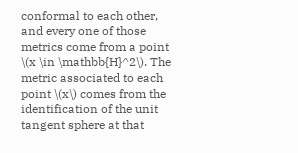conformal to each other, and every one of those metrics come from a point \(x \in \mathbb{H}^2\). The metric associated to each point \(x\) comes from the identification of the unit tangent sphere at that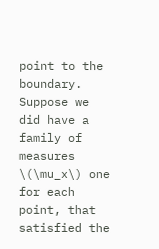point to the boundary. Suppose we did have a family of measures \(\mu_x\) one for each point, that satisfied the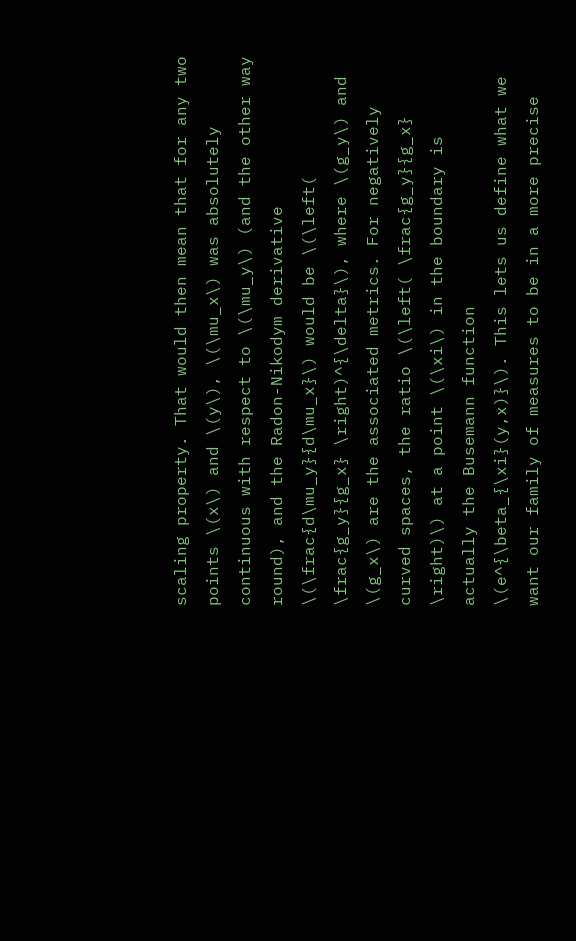scaling property. That would then mean that for any two points \(x\) and \(y\), \(\mu_x\) was absolutely continuous with respect to \(\mu_y\) (and the other way round), and the Radon-Nikodym derivative \(\frac{d\mu_y}{d\mu_x}\) would be \(\left( \frac{g_y}{g_x} \right)^{\delta}\), where \(g_y\) and \(g_x\) are the associated metrics. For negatively curved spaces, the ratio \(\left( \frac{g_y}{g_x} \right)\) at a point \(\xi\) in the boundary is actually the Busemann function \(e^{\beta_{\xi}(y,x)}\). This lets us define what we want our family of measures to be in a more precise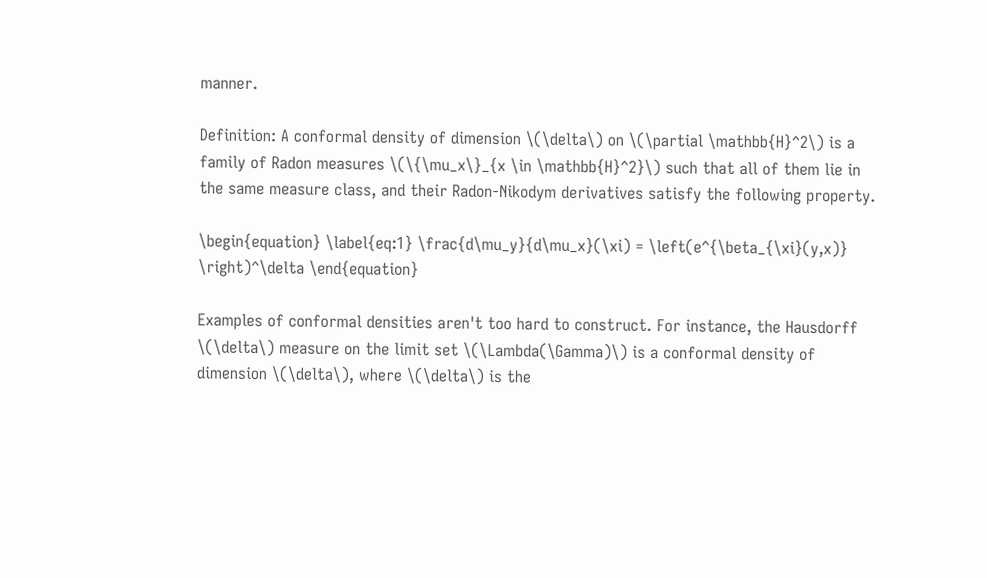manner.

Definition: A conformal density of dimension \(\delta\) on \(\partial \mathbb{H}^2\) is a family of Radon measures \(\{\mu_x\}_{x \in \mathbb{H}^2}\) such that all of them lie in the same measure class, and their Radon-Nikodym derivatives satisfy the following property.

\begin{equation} \label{eq:1} \frac{d\mu_y}{d\mu_x}(\xi) = \left(e^{\beta_{\xi}(y,x)} \right)^\delta \end{equation}

Examples of conformal densities aren't too hard to construct. For instance, the Hausdorff \(\delta\) measure on the limit set \(\Lambda(\Gamma)\) is a conformal density of dimension \(\delta\), where \(\delta\) is the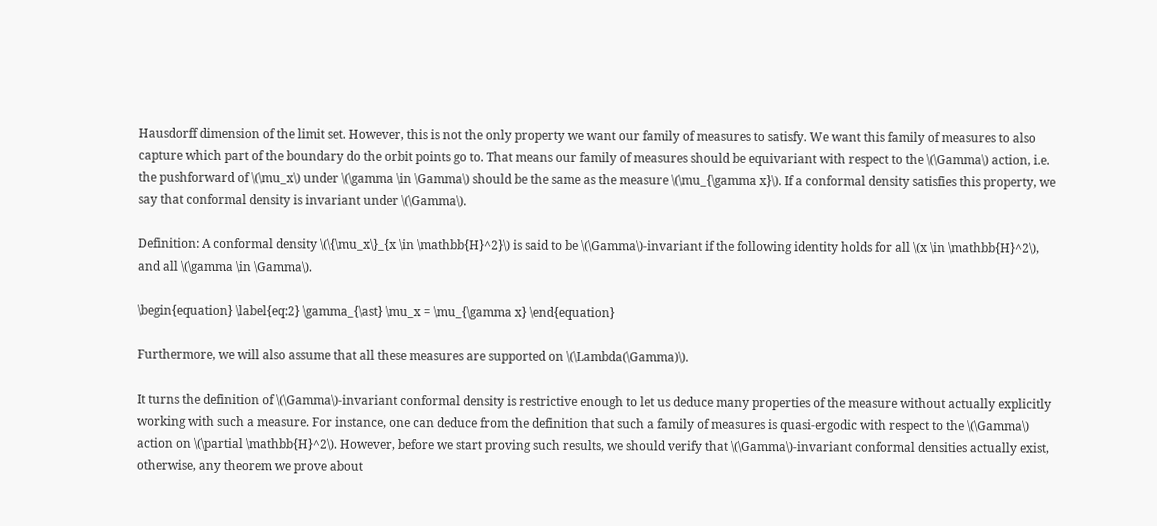Hausdorff dimension of the limit set. However, this is not the only property we want our family of measures to satisfy. We want this family of measures to also capture which part of the boundary do the orbit points go to. That means our family of measures should be equivariant with respect to the \(\Gamma\) action, i.e. the pushforward of \(\mu_x\) under \(\gamma \in \Gamma\) should be the same as the measure \(\mu_{\gamma x}\). If a conformal density satisfies this property, we say that conformal density is invariant under \(\Gamma\).

Definition: A conformal density \(\{\mu_x\}_{x \in \mathbb{H}^2}\) is said to be \(\Gamma\)-invariant if the following identity holds for all \(x \in \mathbb{H}^2\), and all \(\gamma \in \Gamma\).

\begin{equation} \label{eq:2} \gamma_{\ast} \mu_x = \mu_{\gamma x} \end{equation}

Furthermore, we will also assume that all these measures are supported on \(\Lambda(\Gamma)\).

It turns the definition of \(\Gamma\)-invariant conformal density is restrictive enough to let us deduce many properties of the measure without actually explicitly working with such a measure. For instance, one can deduce from the definition that such a family of measures is quasi-ergodic with respect to the \(\Gamma\) action on \(\partial \mathbb{H}^2\). However, before we start proving such results, we should verify that \(\Gamma\)-invariant conformal densities actually exist, otherwise, any theorem we prove about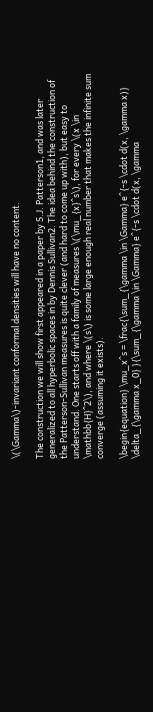\(\Gamma\)-invariant conformal densities will have no content.

The construction we will show first appeared in a paper by S.J. Patterson1, and was later generalized to all hyperbolic spaces in by Dennis Sullivan2. The idea behind the construction of the Patterson-Sullivan measures is quite clever (and hard to come up with), but easy to understand. One starts off with a family of measures \(\mu_{x}^s\), for every \(x \in \mathbb{H}^2\), and where \(s\) is some large enough real number that makes the infinite sum converge (assuming it exists).

\begin{equation} \mu_x^s = \frac{\sum_{\gamma \in \Gamma} e^{-s \cdot d(x, \gamma x)} \delta_{\gamma x_0} }{\sum_{\gamma \in \Gamma} e^{-s \cdot d(x, \gamma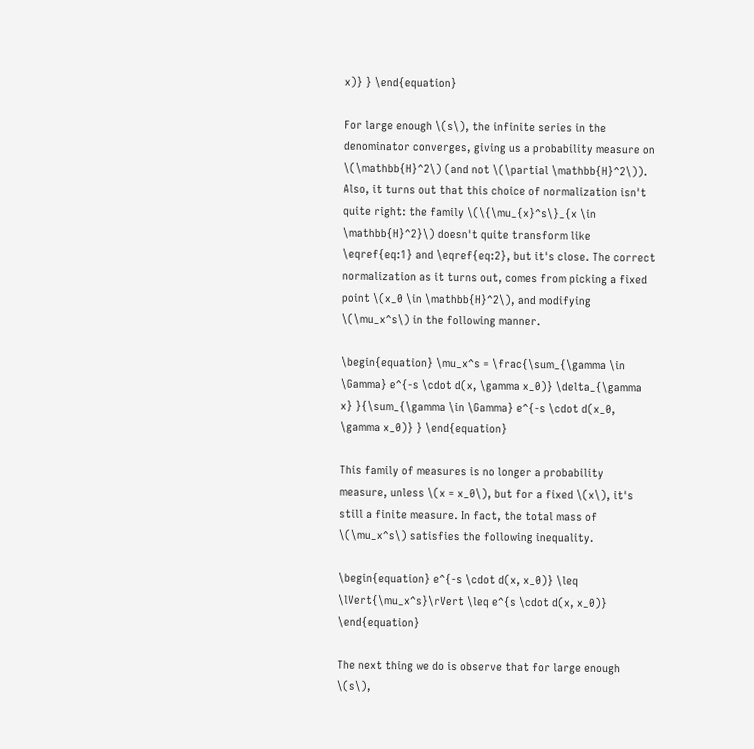x)} } \end{equation}

For large enough \(s\), the infinite series in the denominator converges, giving us a probability measure on \(\mathbb{H}^2\) (and not \(\partial \mathbb{H}^2\)). Also, it turns out that this choice of normalization isn't quite right: the family \(\{\mu_{x}^s\}_{x \in \mathbb{H}^2}\) doesn't quite transform like \eqref{eq:1} and \eqref{eq:2}, but it's close. The correct normalization as it turns out, comes from picking a fixed point \(x_0 \in \mathbb{H}^2\), and modifying \(\mu_x^s\) in the following manner.

\begin{equation} \mu_x^s = \frac{\sum_{\gamma \in \Gamma} e^{-s \cdot d(x, \gamma x_0)} \delta_{\gamma x} }{\sum_{\gamma \in \Gamma} e^{-s \cdot d(x_0, \gamma x_0)} } \end{equation}

This family of measures is no longer a probability measure, unless \(x = x_0\), but for a fixed \(x\), it's still a finite measure. In fact, the total mass of \(\mu_x^s\) satisfies the following inequality.

\begin{equation} e^{-s \cdot d(x, x_0)} \leq \lVert{\mu_x^s}\rVert \leq e^{s \cdot d(x, x_0)} \end{equation}

The next thing we do is observe that for large enough \(s\),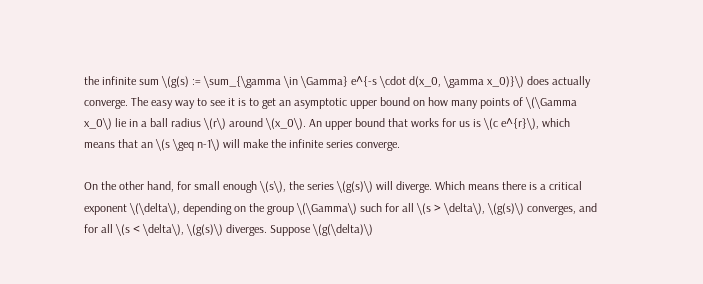the infinite sum \(g(s) := \sum_{\gamma \in \Gamma} e^{-s \cdot d(x_0, \gamma x_0)}\) does actually converge. The easy way to see it is to get an asymptotic upper bound on how many points of \(\Gamma x_0\) lie in a ball radius \(r\) around \(x_0\). An upper bound that works for us is \(c e^{r}\), which means that an \(s \geq n-1\) will make the infinite series converge.

On the other hand, for small enough \(s\), the series \(g(s)\) will diverge. Which means there is a critical exponent \(\delta\), depending on the group \(\Gamma\) such for all \(s > \delta\), \(g(s)\) converges, and for all \(s < \delta\), \(g(s)\) diverges. Suppose \(g(\delta)\)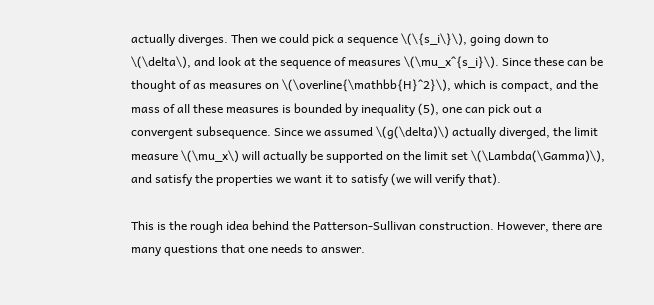actually diverges. Then we could pick a sequence \(\{s_i\}\), going down to \(\delta\), and look at the sequence of measures \(\mu_x^{s_i}\). Since these can be thought of as measures on \(\overline{\mathbb{H}^2}\), which is compact, and the mass of all these measures is bounded by inequality (5), one can pick out a convergent subsequence. Since we assumed \(g(\delta)\) actually diverged, the limit measure \(\mu_x\) will actually be supported on the limit set \(\Lambda(\Gamma)\), and satisfy the properties we want it to satisfy (we will verify that).

This is the rough idea behind the Patterson-Sullivan construction. However, there are many questions that one needs to answer.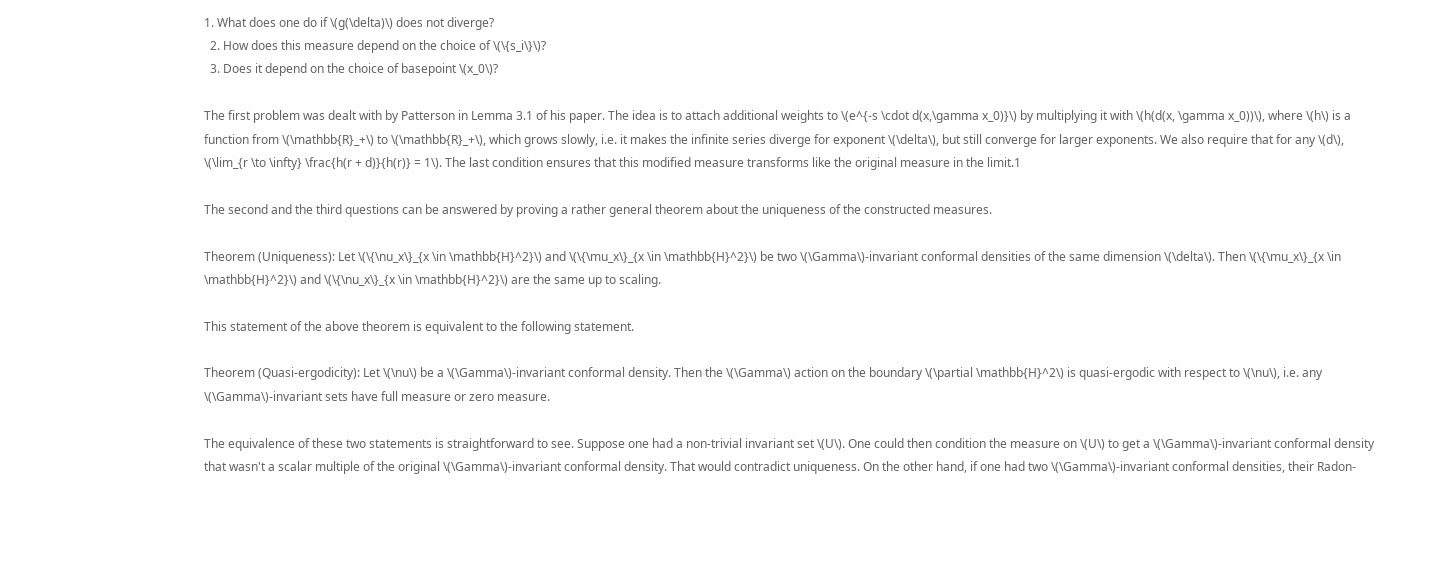1. What does one do if \(g(\delta)\) does not diverge?
  2. How does this measure depend on the choice of \(\{s_i\}\)?
  3. Does it depend on the choice of basepoint \(x_0\)?

The first problem was dealt with by Patterson in Lemma 3.1 of his paper. The idea is to attach additional weights to \(e^{-s \cdot d(x,\gamma x_0)}\) by multiplying it with \(h(d(x, \gamma x_0))\), where \(h\) is a function from \(\mathbb{R}_+\) to \(\mathbb{R}_+\), which grows slowly, i.e. it makes the infinite series diverge for exponent \(\delta\), but still converge for larger exponents. We also require that for any \(d\), \(\lim_{r \to \infty} \frac{h(r + d)}{h(r)} = 1\). The last condition ensures that this modified measure transforms like the original measure in the limit.1

The second and the third questions can be answered by proving a rather general theorem about the uniqueness of the constructed measures.

Theorem (Uniqueness): Let \(\{\nu_x\}_{x \in \mathbb{H}^2}\) and \(\{\mu_x\}_{x \in \mathbb{H}^2}\) be two \(\Gamma\)-invariant conformal densities of the same dimension \(\delta\). Then \(\{\mu_x\}_{x \in \mathbb{H}^2}\) and \(\{\nu_x\}_{x \in \mathbb{H}^2}\) are the same up to scaling.

This statement of the above theorem is equivalent to the following statement.

Theorem (Quasi-ergodicity): Let \(\nu\) be a \(\Gamma\)-invariant conformal density. Then the \(\Gamma\) action on the boundary \(\partial \mathbb{H}^2\) is quasi-ergodic with respect to \(\nu\), i.e. any \(\Gamma\)-invariant sets have full measure or zero measure.

The equivalence of these two statements is straightforward to see. Suppose one had a non-trivial invariant set \(U\). One could then condition the measure on \(U\) to get a \(\Gamma\)-invariant conformal density that wasn't a scalar multiple of the original \(\Gamma\)-invariant conformal density. That would contradict uniqueness. On the other hand, if one had two \(\Gamma\)-invariant conformal densities, their Radon-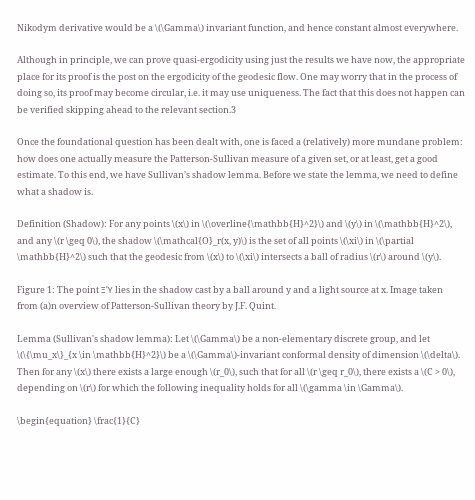Nikodym derivative would be a \(\Gamma\) invariant function, and hence constant almost everywhere.

Although in principle, we can prove quasi-ergodicity using just the results we have now, the appropriate place for its proof is the post on the ergodicity of the geodesic flow. One may worry that in the process of doing so, its proof may become circular, i.e. it may use uniqueness. The fact that this does not happen can be verified skipping ahead to the relevant section.3

Once the foundational question has been dealt with, one is faced a (relatively) more mundane problem: how does one actually measure the Patterson-Sullivan measure of a given set, or at least, get a good estimate. To this end, we have Sullivan's shadow lemma. Before we state the lemma, we need to define what a shadow is.

Definition (Shadow): For any points \(x\) in \(\overline{\mathbb{H}^2}\) and \(y\) in \(\mathbb{H}^2\), and any \(r \geq 0\), the shadow \(\mathcal{O}_r(x, y)\) is the set of all points \(\xi\) in \(\partial \mathbb{H}^2\) such that the geodesic from \(x\) to \(\xi\) intersects a ball of radius \(r\) around \(y\).

Figure 1: The point ΞΎ lies in the shadow cast by a ball around y and a light source at x. Image taken from (a)n overview of Patterson-Sullivan theory by J.F. Quint.

Lemma (Sullivan's shadow lemma): Let \(\Gamma\) be a non-elementary discrete group, and let \(\{\mu_x\}_{x \in \mathbb{H}^2}\) be a \(\Gamma\)-invariant conformal density of dimension \(\delta\). Then for any \(x\) there exists a large enough \(r_0\), such that for all \(r \geq r_0\), there exists a \(C > 0\), depending on \(r\) for which the following inequality holds for all \(\gamma \in \Gamma\).

\begin{equation} \frac{1}{C}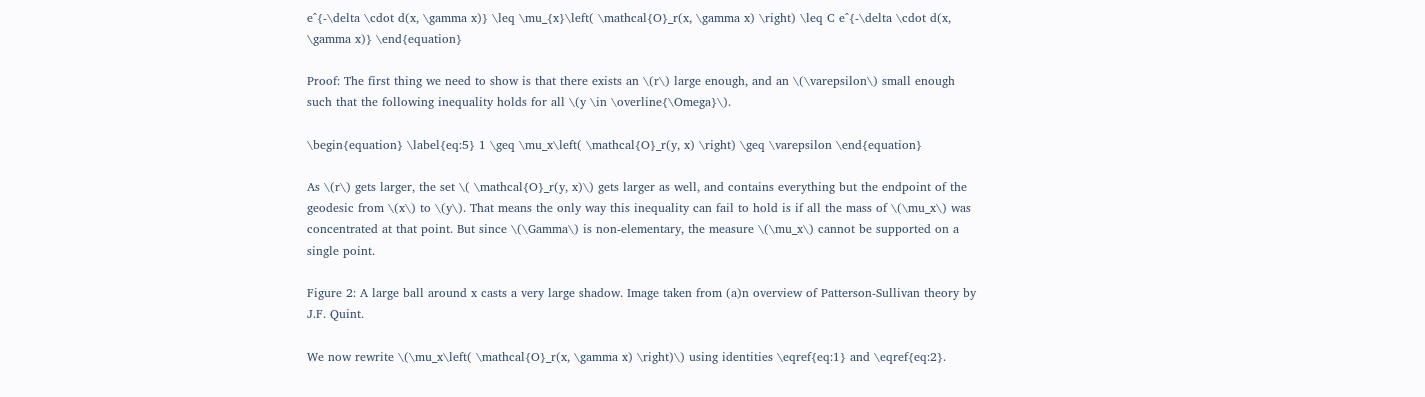e^{-\delta \cdot d(x, \gamma x)} \leq \mu_{x}\left( \mathcal{O}_r(x, \gamma x) \right) \leq C e^{-\delta \cdot d(x, \gamma x)} \end{equation}

Proof: The first thing we need to show is that there exists an \(r\) large enough, and an \(\varepsilon\) small enough such that the following inequality holds for all \(y \in \overline{\Omega}\).

\begin{equation} \label{eq:5} 1 \geq \mu_x\left( \mathcal{O}_r(y, x) \right) \geq \varepsilon \end{equation}

As \(r\) gets larger, the set \( \mathcal{O}_r(y, x)\) gets larger as well, and contains everything but the endpoint of the geodesic from \(x\) to \(y\). That means the only way this inequality can fail to hold is if all the mass of \(\mu_x\) was concentrated at that point. But since \(\Gamma\) is non-elementary, the measure \(\mu_x\) cannot be supported on a single point.

Figure 2: A large ball around x casts a very large shadow. Image taken from (a)n overview of Patterson-Sullivan theory by J.F. Quint.

We now rewrite \(\mu_x\left( \mathcal{O}_r(x, \gamma x) \right)\) using identities \eqref{eq:1} and \eqref{eq:2}.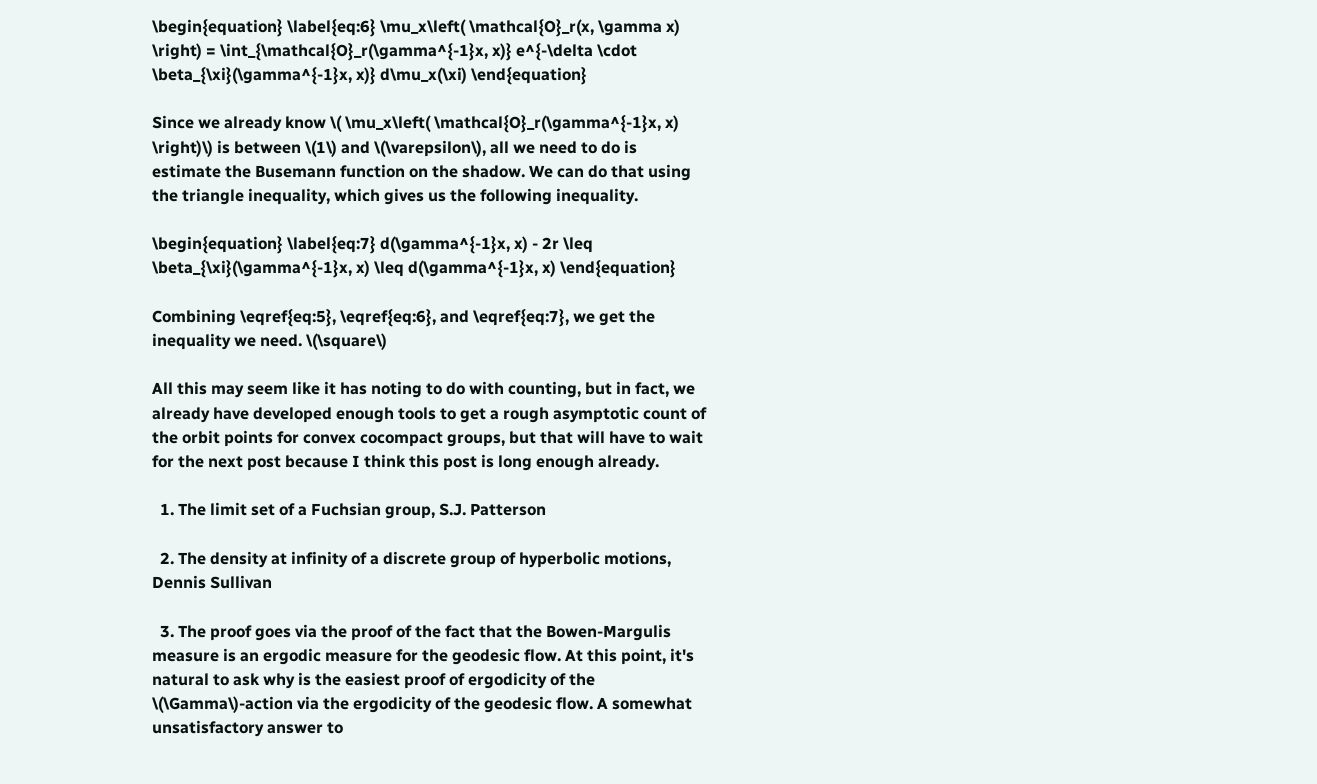\begin{equation} \label{eq:6} \mu_x\left( \mathcal{O}_r(x, \gamma x) \right) = \int_{\mathcal{O}_r(\gamma^{-1}x, x)} e^{-\delta \cdot \beta_{\xi}(\gamma^{-1}x, x)} d\mu_x(\xi) \end{equation}

Since we already know \( \mu_x\left( \mathcal{O}_r(\gamma^{-1}x, x) \right)\) is between \(1\) and \(\varepsilon\), all we need to do is estimate the Busemann function on the shadow. We can do that using the triangle inequality, which gives us the following inequality.

\begin{equation} \label{eq:7} d(\gamma^{-1}x, x) - 2r \leq \beta_{\xi}(\gamma^{-1}x, x) \leq d(\gamma^{-1}x, x) \end{equation}

Combining \eqref{eq:5}, \eqref{eq:6}, and \eqref{eq:7}, we get the inequality we need. \(\square\)

All this may seem like it has noting to do with counting, but in fact, we already have developed enough tools to get a rough asymptotic count of the orbit points for convex cocompact groups, but that will have to wait for the next post because I think this post is long enough already.

  1. The limit set of a Fuchsian group, S.J. Patterson

  2. The density at infinity of a discrete group of hyperbolic motions, Dennis Sullivan

  3. The proof goes via the proof of the fact that the Bowen-Margulis measure is an ergodic measure for the geodesic flow. At this point, it's natural to ask why is the easiest proof of ergodicity of the \(\Gamma\)-action via the ergodicity of the geodesic flow. A somewhat unsatisfactory answer to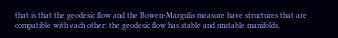that is that the geodesic flow and the Bowen-Margulis measure have structures that are compatible with each other: the geodesic flow has stable and unstable manifolds,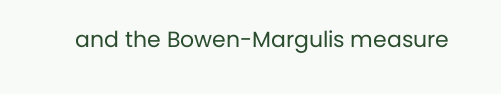and the Bowen-Margulis measure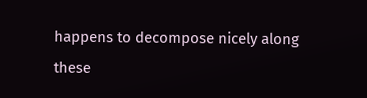happens to decompose nicely along these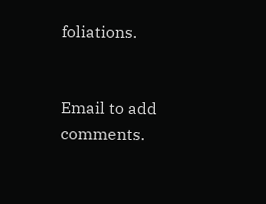foliations.


Email to add comments.